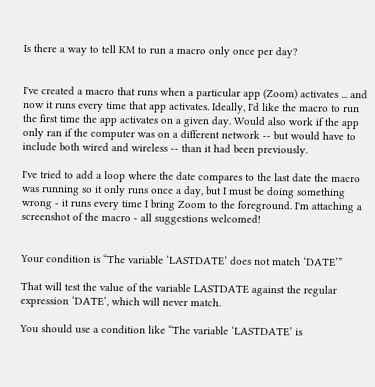Is there a way to tell KM to run a macro only once per day?


I've created a macro that runs when a particular app (Zoom) activates ... and now it runs every time that app activates. Ideally, I'd like the macro to run the first time the app activates on a given day. Would also work if the app only ran if the computer was on a different network -- but would have to include both wired and wireless -- than it had been previously.

I've tried to add a loop where the date compares to the last date the macro was running so it only runs once a day, but I must be doing something wrong - it runs every time I bring Zoom to the foreground. I'm attaching a screenshot of the macro - all suggestions welcomed!


Your condition is “The variable ‘LASTDATE’ does not match ‘DATE’”

That will test the value of the variable LASTDATE against the regular expression ‘DATE’, which will never match.

You should use a condition like “The variable ‘LASTDATE’ is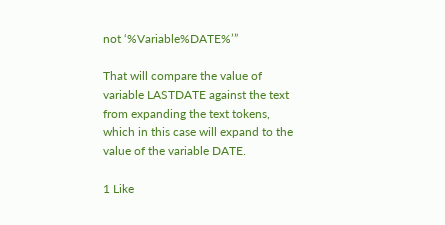not ‘%Variable%DATE%’”

That will compare the value of variable LASTDATE against the text from expanding the text tokens, which in this case will expand to the value of the variable DATE.

1 Like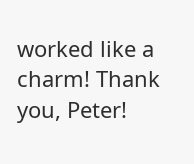worked like a charm! Thank you, Peter!